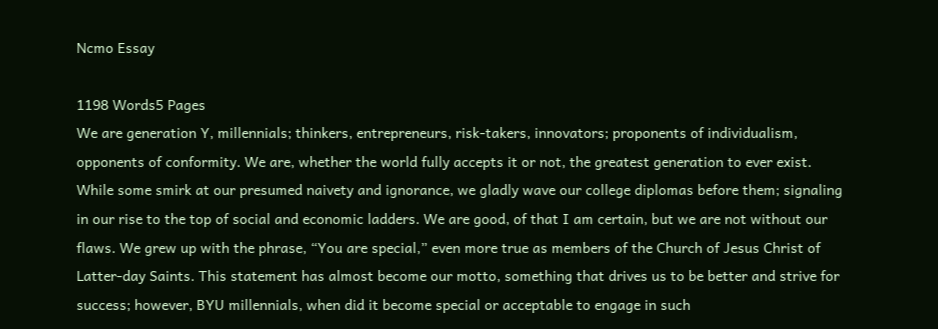Ncmo Essay

1198 Words5 Pages
We are generation Y, millennials; thinkers, entrepreneurs, risk-takers, innovators; proponents of individualism, opponents of conformity. We are, whether the world fully accepts it or not, the greatest generation to ever exist. While some smirk at our presumed naivety and ignorance, we gladly wave our college diplomas before them; signaling in our rise to the top of social and economic ladders. We are good, of that I am certain, but we are not without our flaws. We grew up with the phrase, “You are special,” even more true as members of the Church of Jesus Christ of Latter-day Saints. This statement has almost become our motto, something that drives us to be better and strive for success; however, BYU millennials, when did it become special or acceptable to engage in such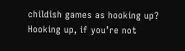childish games as hooking up? Hooking up, if you’re not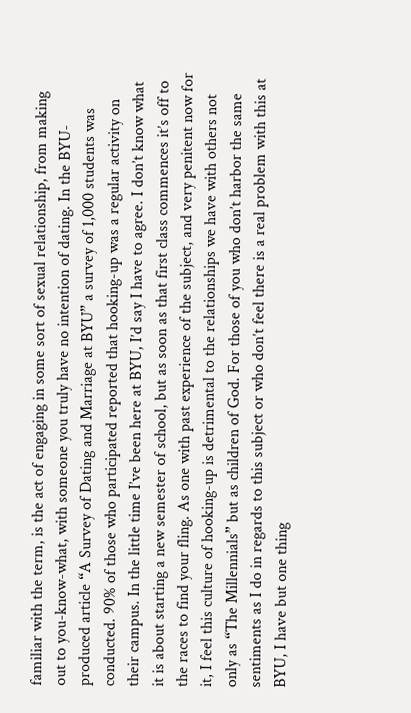familiar with the term, is the act of engaging in some sort of sexual relationship, from making out to you-know-what, with someone you truly have no intention of dating. In the BYU-produced article “A Survey of Dating and Marriage at BYU” a survey of 1,000 students was conducted. 90% of those who participated reported that hooking-up was a regular activity on their campus. In the little time I’ve been here at BYU, I’d say I have to agree. I don’t know what it is about starting a new semester of school, but as soon as that first class commences it’s off to the races to find your fling. As one with past experience of the subject, and very penitent now for it, I feel this culture of hooking-up is detrimental to the relationships we have with others not only as “The Millennials” but as children of God. For those of you who don’t harbor the same sentiments as I do in regards to this subject or who don’t feel there is a real problem with this at BYU, I have but one thing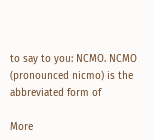to say to you: NCMO. NCMO (pronounced nicmo) is the abbreviated form of

More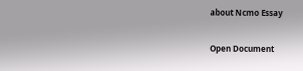about Ncmo Essay

Open Document